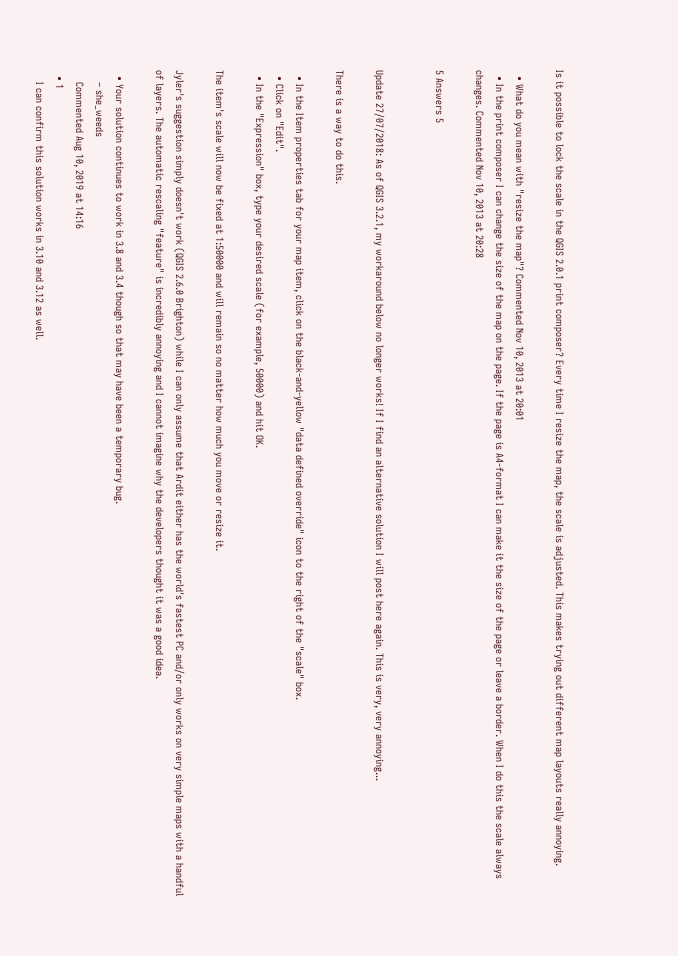Is it possible to lock the scale in the QGIS 2.0.1 print composer? Every time I resize the map, the scale is adjusted. This makes trying out different map layouts really annoying.

  • What do you mean with "resize the map"? Commented Nov 10, 2013 at 20:01
  • In the print composer I can change the size of the map on the page. If the page is A4-format I can make it the size of the page or leave a border. When I do this the scale always changes. Commented Nov 10, 2013 at 20:28

5 Answers 5


Update 27/07/2018: As of QGIS 3.2.1, my workaround below no longer works! If I find an alternative solution I will post here again. This is very, very annoying...

There is a way to do this.

  • In the Item properties tab for your map item, click on the black-and-yellow "data defined override" icon to the right of the "scale" box.
  • Click on "Edit".
  • In the "Expression" box, type your desired scale (for example, 50000) and hit OK.

The item's scale will now be fixed at 1:50000 and will remain so no matter how much you move or resize it.

Jyler's suggestion simply doesn't work (QGIS 2.6.0 Brighton) while I can only assume that Ardit either has the world's fastest PC and/or only works on very simple maps with a handful of layers. The automatic rescaling "feature" is incredibly annoying and I cannot imagine why the developers thought it was a good idea.

  • Your solution continues to work in 3.8 and 3.4 though so that may have been a temporary bug.
    – she_weeds
    Commented Aug 10, 2019 at 14:16
  • 1
    I can confirm this solution works in 3.10 and 3.12 as well.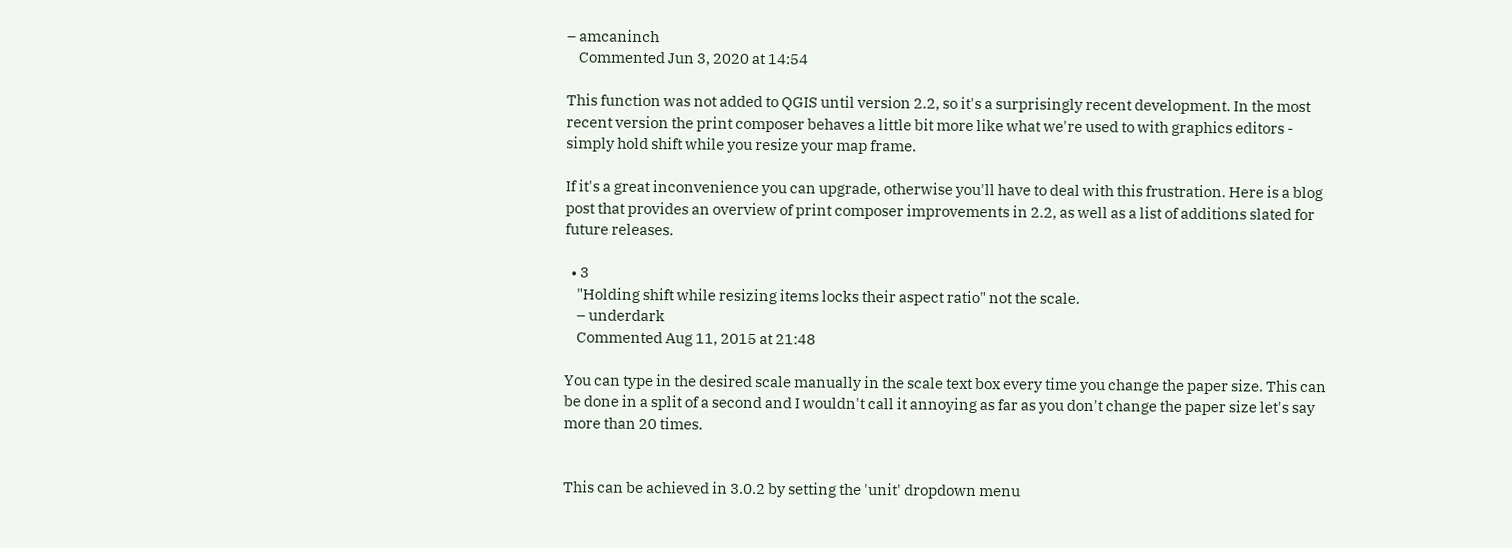– amcaninch
    Commented Jun 3, 2020 at 14:54

This function was not added to QGIS until version 2.2, so it's a surprisingly recent development. In the most recent version the print composer behaves a little bit more like what we're used to with graphics editors - simply hold shift while you resize your map frame.

If it's a great inconvenience you can upgrade, otherwise you'll have to deal with this frustration. Here is a blog post that provides an overview of print composer improvements in 2.2, as well as a list of additions slated for future releases.

  • 3
    "Holding shift while resizing items locks their aspect ratio" not the scale.
    – underdark
    Commented Aug 11, 2015 at 21:48

You can type in the desired scale manually in the scale text box every time you change the paper size. This can be done in a split of a second and I wouldn't call it annoying as far as you don't change the paper size let's say more than 20 times.


This can be achieved in 3.0.2 by setting the 'unit' dropdown menu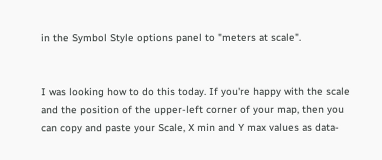in the Symbol Style options panel to "meters at scale".


I was looking how to do this today. If you're happy with the scale and the position of the upper-left corner of your map, then you can copy and paste your Scale, X min and Y max values as data-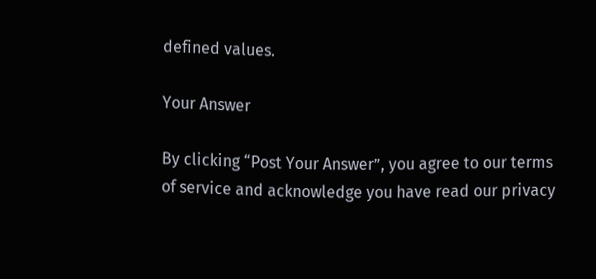defined values.

Your Answer

By clicking “Post Your Answer”, you agree to our terms of service and acknowledge you have read our privacy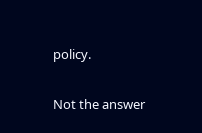policy.

Not the answer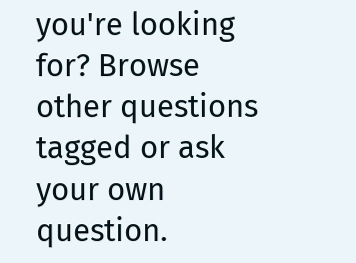you're looking for? Browse other questions tagged or ask your own question.